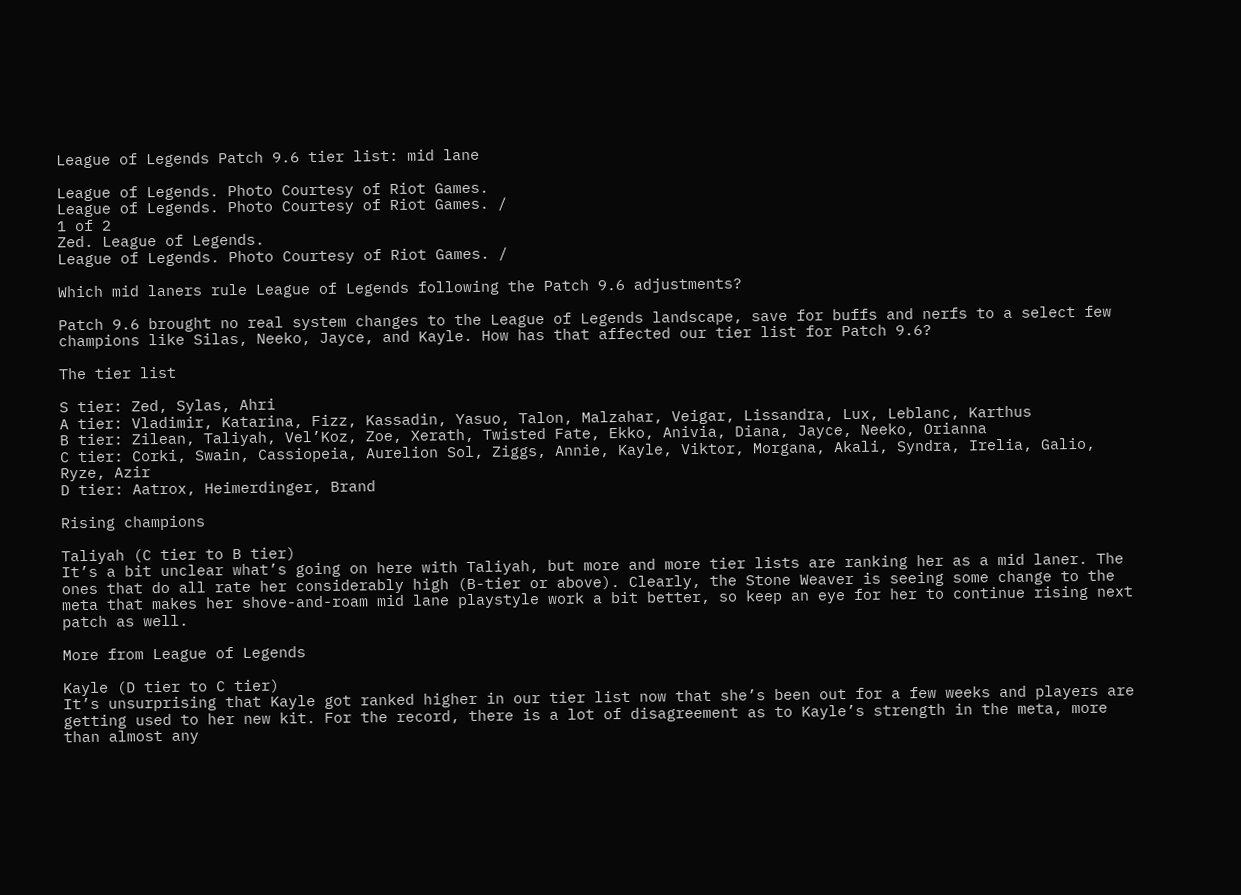League of Legends Patch 9.6 tier list: mid lane

League of Legends. Photo Courtesy of Riot Games.
League of Legends. Photo Courtesy of Riot Games. /
1 of 2
Zed. League of Legends.
League of Legends. Photo Courtesy of Riot Games. /

Which mid laners rule League of Legends following the Patch 9.6 adjustments?

Patch 9.6 brought no real system changes to the League of Legends landscape, save for buffs and nerfs to a select few champions like Silas, Neeko, Jayce, and Kayle. How has that affected our tier list for Patch 9.6?

The tier list

S tier: Zed, Sylas, Ahri
A tier: Vladimir, Katarina, Fizz, Kassadin, Yasuo, Talon, Malzahar, Veigar, Lissandra, Lux, Leblanc, Karthus
B tier: Zilean, Taliyah, Vel’Koz, Zoe, Xerath, Twisted Fate, Ekko, Anivia, Diana, Jayce, Neeko, Orianna
C tier: Corki, Swain, Cassiopeia, Aurelion Sol, Ziggs, Annie, Kayle, Viktor, Morgana, Akali, Syndra, Irelia, Galio, Ryze, Azir
D tier: Aatrox, Heimerdinger, Brand

Rising champions

Taliyah (C tier to B tier)
It’s a bit unclear what’s going on here with Taliyah, but more and more tier lists are ranking her as a mid laner. The ones that do all rate her considerably high (B-tier or above). Clearly, the Stone Weaver is seeing some change to the meta that makes her shove-and-roam mid lane playstyle work a bit better, so keep an eye for her to continue rising next patch as well.

More from League of Legends

Kayle (D tier to C tier)
It’s unsurprising that Kayle got ranked higher in our tier list now that she’s been out for a few weeks and players are getting used to her new kit. For the record, there is a lot of disagreement as to Kayle’s strength in the meta, more than almost any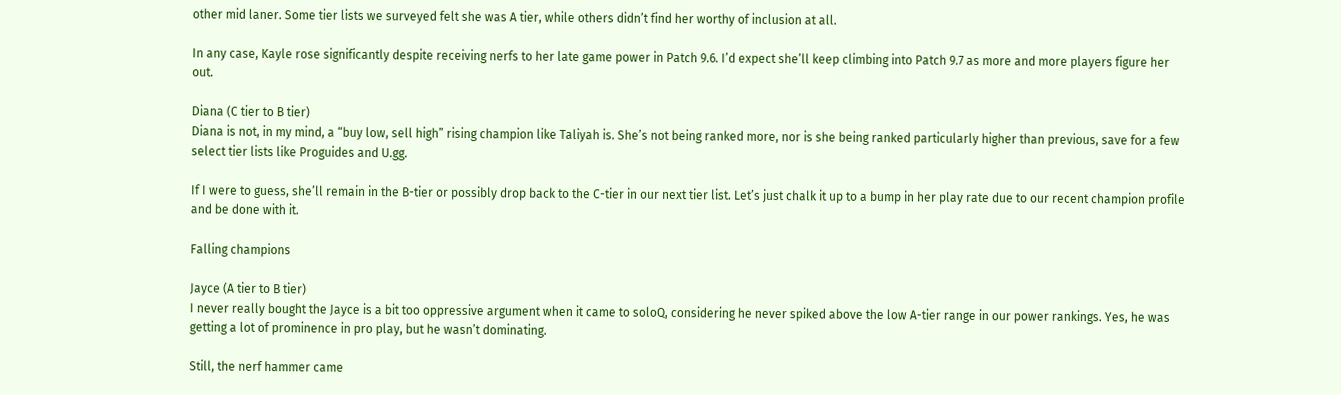other mid laner. Some tier lists we surveyed felt she was A tier, while others didn’t find her worthy of inclusion at all.

In any case, Kayle rose significantly despite receiving nerfs to her late game power in Patch 9.6. I’d expect she’ll keep climbing into Patch 9.7 as more and more players figure her out.

Diana (C tier to B tier)
Diana is not, in my mind, a “buy low, sell high” rising champion like Taliyah is. She’s not being ranked more, nor is she being ranked particularly higher than previous, save for a few select tier lists like Proguides and U.gg.

If I were to guess, she’ll remain in the B-tier or possibly drop back to the C-tier in our next tier list. Let’s just chalk it up to a bump in her play rate due to our recent champion profile and be done with it.

Falling champions

Jayce (A tier to B tier)
I never really bought the Jayce is a bit too oppressive argument when it came to soloQ, considering he never spiked above the low A-tier range in our power rankings. Yes, he was getting a lot of prominence in pro play, but he wasn’t dominating.

Still, the nerf hammer came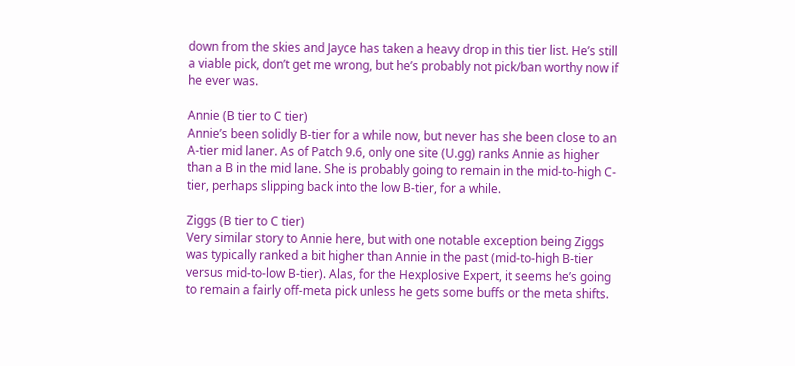down from the skies and Jayce has taken a heavy drop in this tier list. He’s still a viable pick, don’t get me wrong, but he’s probably not pick/ban worthy now if he ever was.

Annie (B tier to C tier)
Annie’s been solidly B-tier for a while now, but never has she been close to an A-tier mid laner. As of Patch 9.6, only one site (U.gg) ranks Annie as higher than a B in the mid lane. She is probably going to remain in the mid-to-high C-tier, perhaps slipping back into the low B-tier, for a while.

Ziggs (B tier to C tier)
Very similar story to Annie here, but with one notable exception being Ziggs was typically ranked a bit higher than Annie in the past (mid-to-high B-tier versus mid-to-low B-tier). Alas, for the Hexplosive Expert, it seems he’s going to remain a fairly off-meta pick unless he gets some buffs or the meta shifts.